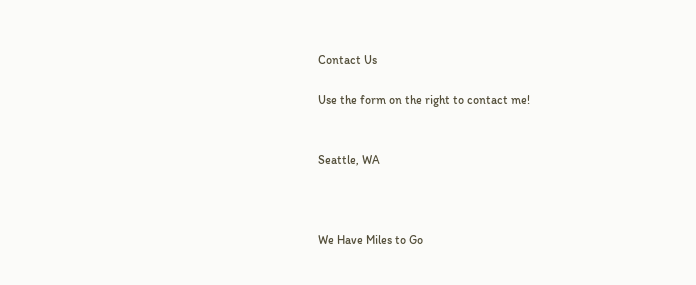Contact Us

Use the form on the right to contact me!


Seattle, WA



We Have Miles to Go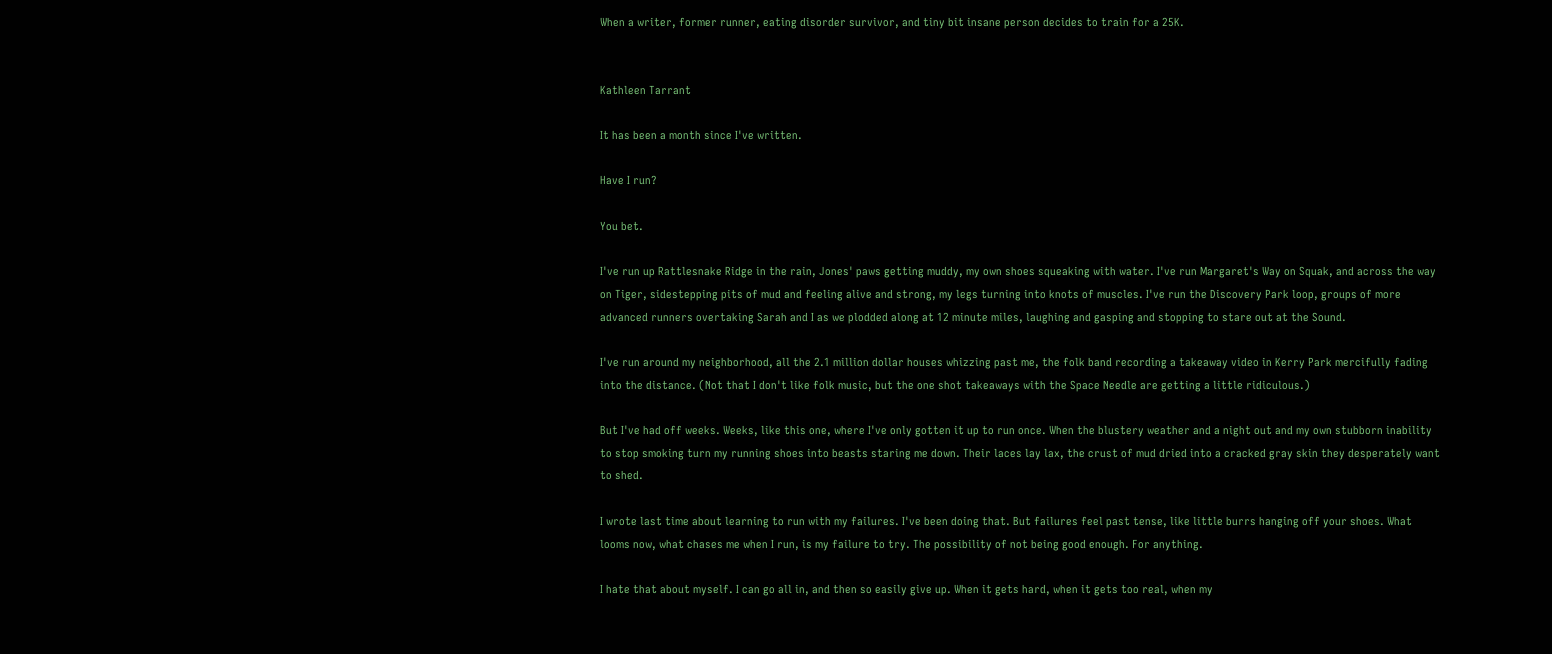When a writer, former runner, eating disorder survivor, and tiny bit insane person decides to train for a 25K.


Kathleen Tarrant

It has been a month since I've written.

Have I run?

You bet.

I've run up Rattlesnake Ridge in the rain, Jones' paws getting muddy, my own shoes squeaking with water. I've run Margaret's Way on Squak, and across the way on Tiger, sidestepping pits of mud and feeling alive and strong, my legs turning into knots of muscles. I've run the Discovery Park loop, groups of more advanced runners overtaking Sarah and I as we plodded along at 12 minute miles, laughing and gasping and stopping to stare out at the Sound.

I've run around my neighborhood, all the 2.1 million dollar houses whizzing past me, the folk band recording a takeaway video in Kerry Park mercifully fading into the distance. (Not that I don't like folk music, but the one shot takeaways with the Space Needle are getting a little ridiculous.)

But I've had off weeks. Weeks, like this one, where I've only gotten it up to run once. When the blustery weather and a night out and my own stubborn inability to stop smoking turn my running shoes into beasts staring me down. Their laces lay lax, the crust of mud dried into a cracked gray skin they desperately want to shed.

I wrote last time about learning to run with my failures. I've been doing that. But failures feel past tense, like little burrs hanging off your shoes. What looms now, what chases me when I run, is my failure to try. The possibility of not being good enough. For anything.

I hate that about myself. I can go all in, and then so easily give up. When it gets hard, when it gets too real, when my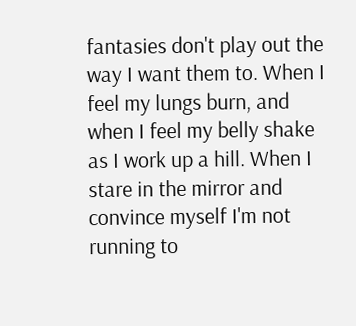fantasies don't play out the way I want them to. When I feel my lungs burn, and when I feel my belly shake as I work up a hill. When I stare in the mirror and convince myself I'm not running to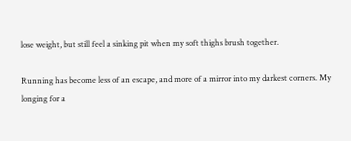lose weight, but still feel a sinking pit when my soft thighs brush together.

Running has become less of an escape, and more of a mirror into my darkest corners. My longing for a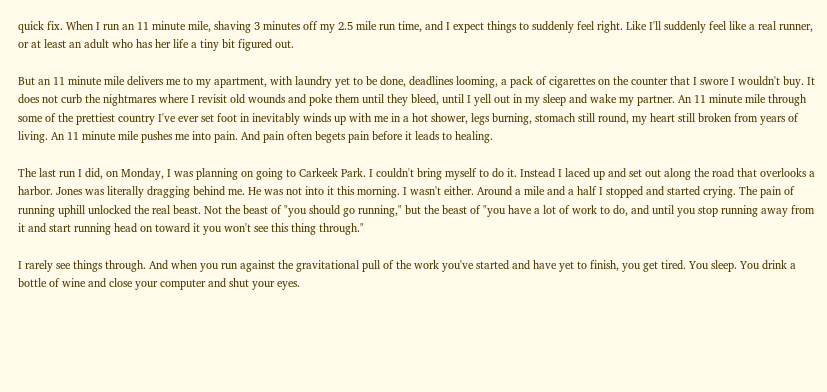quick fix. When I run an 11 minute mile, shaving 3 minutes off my 2.5 mile run time, and I expect things to suddenly feel right. Like I'll suddenly feel like a real runner, or at least an adult who has her life a tiny bit figured out.

But an 11 minute mile delivers me to my apartment, with laundry yet to be done, deadlines looming, a pack of cigarettes on the counter that I swore I wouldn't buy. It does not curb the nightmares where I revisit old wounds and poke them until they bleed, until I yell out in my sleep and wake my partner. An 11 minute mile through some of the prettiest country I've ever set foot in inevitably winds up with me in a hot shower, legs burning, stomach still round, my heart still broken from years of living. An 11 minute mile pushes me into pain. And pain often begets pain before it leads to healing.

The last run I did, on Monday, I was planning on going to Carkeek Park. I couldn't bring myself to do it. Instead I laced up and set out along the road that overlooks a harbor. Jones was literally dragging behind me. He was not into it this morning. I wasn't either. Around a mile and a half I stopped and started crying. The pain of running uphill unlocked the real beast. Not the beast of "you should go running," but the beast of "you have a lot of work to do, and until you stop running away from it and start running head on toward it you won't see this thing through."

I rarely see things through. And when you run against the gravitational pull of the work you've started and have yet to finish, you get tired. You sleep. You drink a bottle of wine and close your computer and shut your eyes.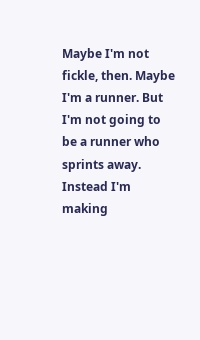Maybe I'm not fickle, then. Maybe I'm a runner. But I'm not going to be a runner who sprints away. Instead I'm making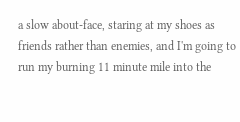a slow about-face, staring at my shoes as friends rather than enemies, and I'm going to run my burning 11 minute mile into the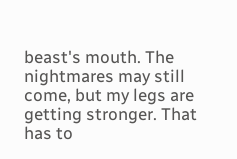beast's mouth. The nightmares may still come, but my legs are getting stronger. That has to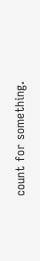count for something.